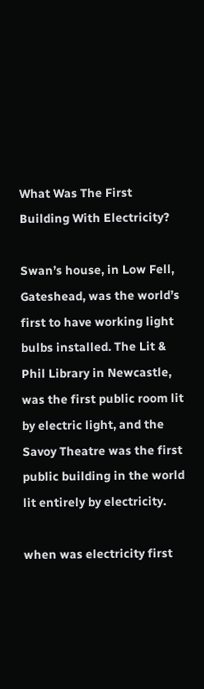What Was The First Building With Electricity?

Swan’s house, in Low Fell, Gateshead, was the world’s first to have working light bulbs installed. The Lit & Phil Library in Newcastle, was the first public room lit by electric light, and the Savoy Theatre was the first public building in the world lit entirely by electricity.

when was electricity first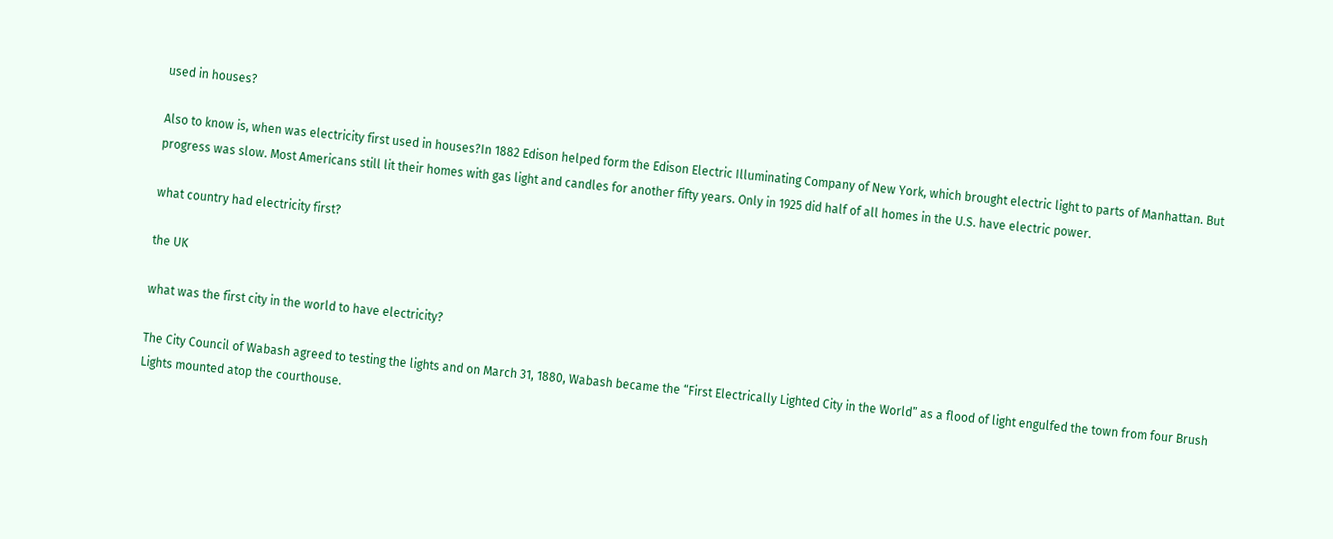used in houses?

Also to know is, when was electricity first used in houses?In 1882 Edison helped form the Edison Electric Illuminating Company of New York, which brought electric light to parts of Manhattan. But progress was slow. Most Americans still lit their homes with gas light and candles for another fifty years. Only in 1925 did half of all homes in the U.S. have electric power.

what country had electricity first?

the UK

what was the first city in the world to have electricity?

The City Council of Wabash agreed to testing the lights and on March 31, 1880, Wabash became the “First Electrically Lighted City in the World” as a flood of light engulfed the town from four Brush Lights mounted atop the courthouse.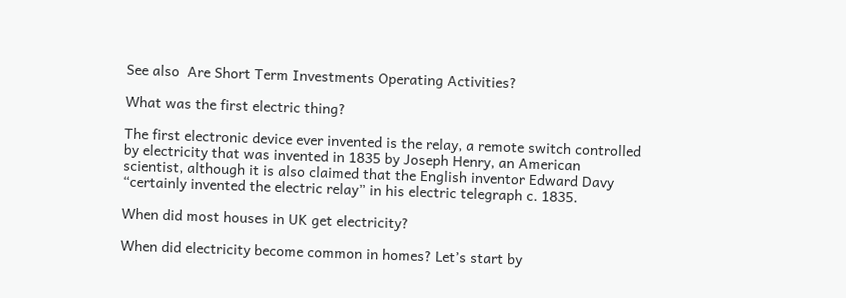See also  Are Short Term Investments Operating Activities?

What was the first electric thing?

The first electronic device ever invented is the relay, a remote switch controlled by electricity that was invented in 1835 by Joseph Henry, an American scientist, although it is also claimed that the English inventor Edward Davy “certainly invented the electric relay” in his electric telegraph c. 1835.

When did most houses in UK get electricity?

When did electricity become common in homes? Let’s start by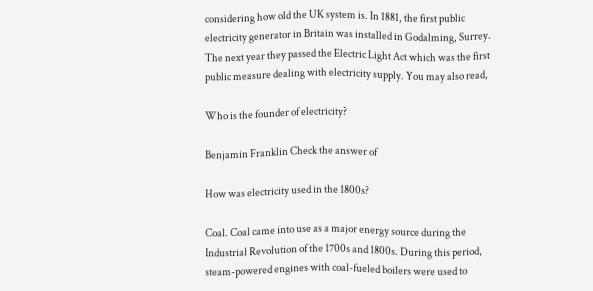considering how old the UK system is. In 1881, the first public electricity generator in Britain was installed in Godalming, Surrey. The next year they passed the Electric Light Act which was the first public measure dealing with electricity supply. You may also read,

Who is the founder of electricity?

Benjamin Franklin Check the answer of

How was electricity used in the 1800s?

Coal. Coal came into use as a major energy source during the Industrial Revolution of the 1700s and 1800s. During this period, steam-powered engines with coal-fueled boilers were used to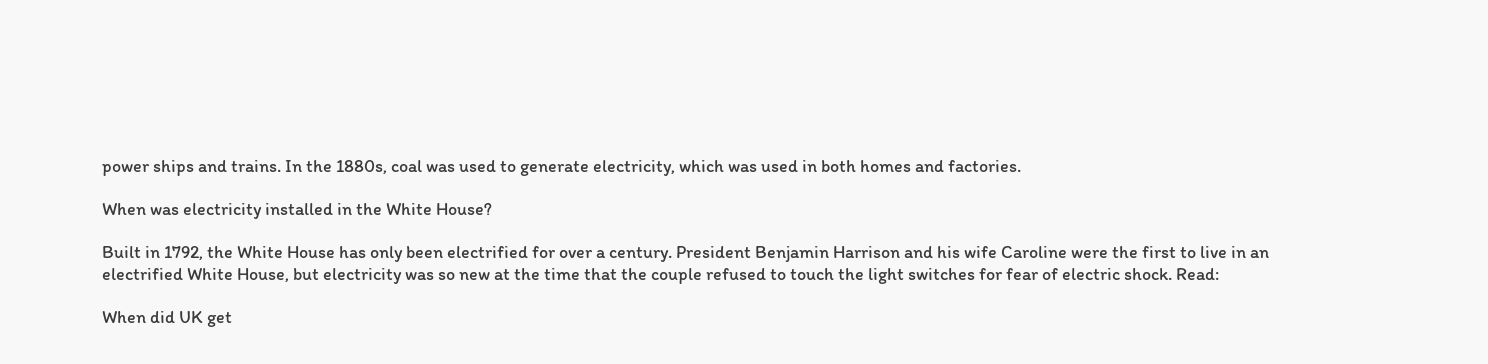power ships and trains. In the 1880s, coal was used to generate electricity, which was used in both homes and factories.

When was electricity installed in the White House?

Built in 1792, the White House has only been electrified for over a century. President Benjamin Harrison and his wife Caroline were the first to live in an electrified White House, but electricity was so new at the time that the couple refused to touch the light switches for fear of electric shock. Read:

When did UK get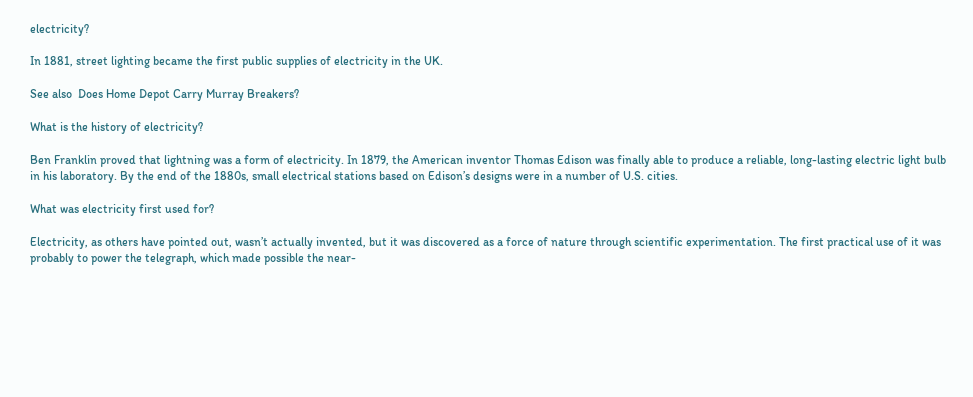electricity?

In 1881, street lighting became the first public supplies of electricity in the UK.

See also  Does Home Depot Carry Murray Breakers?

What is the history of electricity?

Ben Franklin proved that lightning was a form of electricity. In 1879, the American inventor Thomas Edison was finally able to produce a reliable, long-lasting electric light bulb in his laboratory. By the end of the 1880s, small electrical stations based on Edison’s designs were in a number of U.S. cities.

What was electricity first used for?

Electricity, as others have pointed out, wasn’t actually invented, but it was discovered as a force of nature through scientific experimentation. The first practical use of it was probably to power the telegraph, which made possible the near-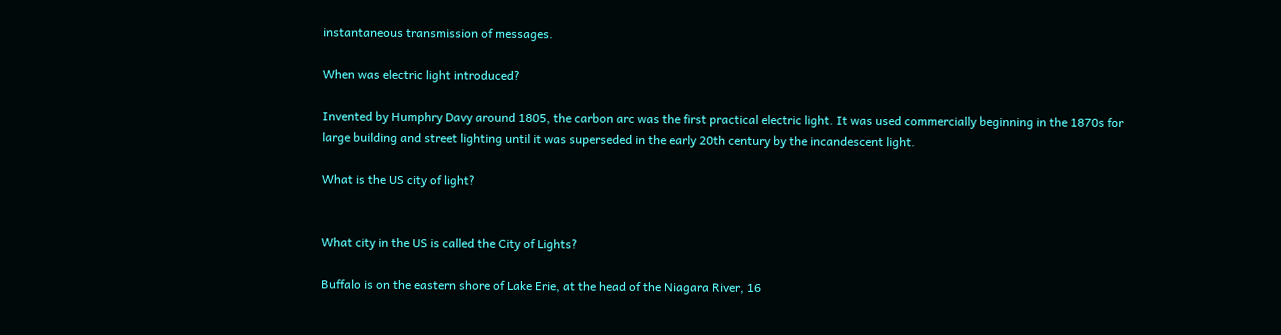instantaneous transmission of messages.

When was electric light introduced?

Invented by Humphry Davy around 1805, the carbon arc was the first practical electric light. It was used commercially beginning in the 1870s for large building and street lighting until it was superseded in the early 20th century by the incandescent light.

What is the US city of light?


What city in the US is called the City of Lights?

Buffalo is on the eastern shore of Lake Erie, at the head of the Niagara River, 16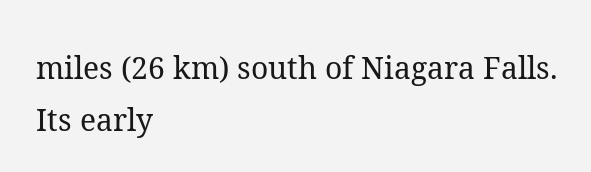miles (26 km) south of Niagara Falls. Its early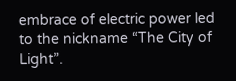embrace of electric power led to the nickname “The City of Light”.